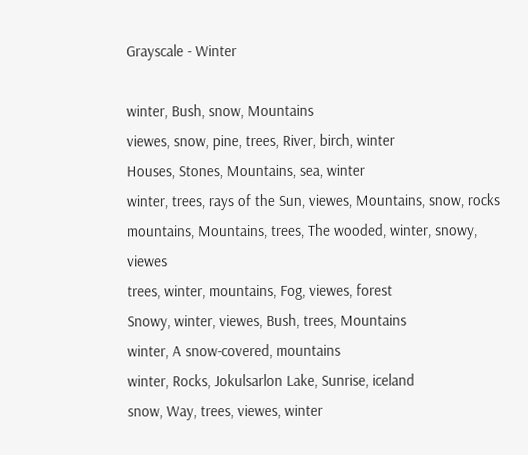Grayscale - Winter

winter, Bush, snow, Mountains
viewes, snow, pine, trees, River, birch, winter
Houses, Stones, Mountains, sea, winter
winter, trees, rays of the Sun, viewes, Mountains, snow, rocks
mountains, Mountains, trees, The wooded, winter, snowy, viewes
trees, winter, mountains, Fog, viewes, forest
Snowy, winter, viewes, Bush, trees, Mountains
winter, A snow-covered, mountains
winter, Rocks, Jokulsarlon Lake, Sunrise, iceland
snow, Way, trees, viewes, winter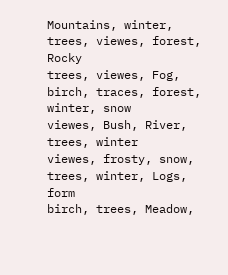Mountains, winter, trees, viewes, forest, Rocky
trees, viewes, Fog, birch, traces, forest, winter, snow
viewes, Bush, River, trees, winter
viewes, frosty, snow, trees, winter, Logs, form
birch, trees, Meadow,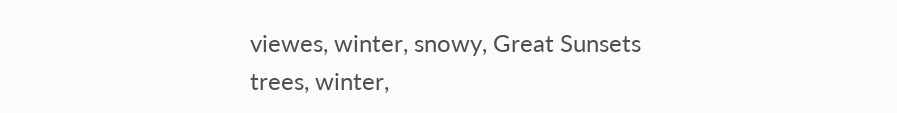viewes, winter, snowy, Great Sunsets
trees, winter,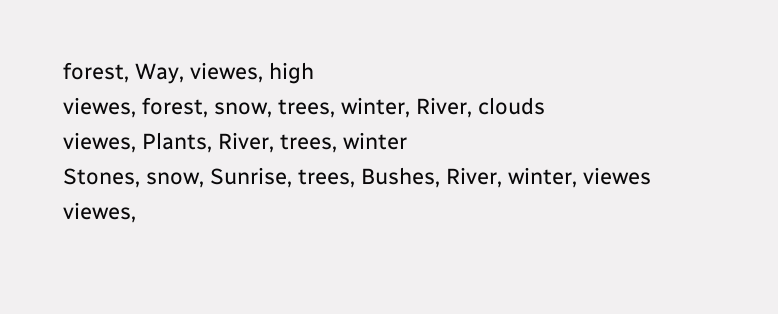forest, Way, viewes, high
viewes, forest, snow, trees, winter, River, clouds
viewes, Plants, River, trees, winter
Stones, snow, Sunrise, trees, Bushes, River, winter, viewes
viewes,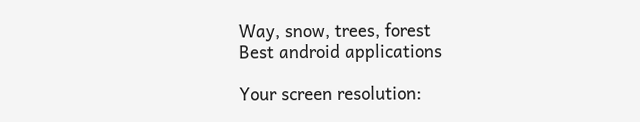Way, snow, trees, forest
Best android applications

Your screen resolution: